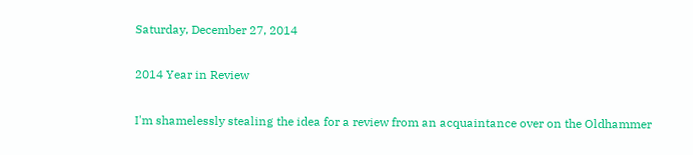Saturday, December 27, 2014

2014 Year in Review

I'm shamelessly stealing the idea for a review from an acquaintance over on the Oldhammer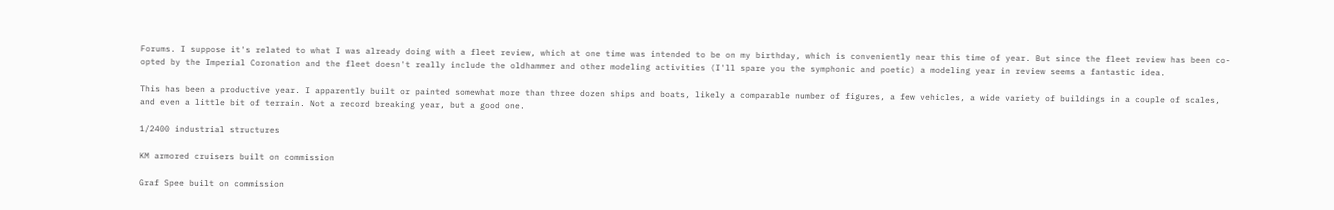Forums. I suppose it's related to what I was already doing with a fleet review, which at one time was intended to be on my birthday, which is conveniently near this time of year. But since the fleet review has been co-opted by the Imperial Coronation and the fleet doesn't really include the oldhammer and other modeling activities (I'll spare you the symphonic and poetic) a modeling year in review seems a fantastic idea.

This has been a productive year. I apparently built or painted somewhat more than three dozen ships and boats, likely a comparable number of figures, a few vehicles, a wide variety of buildings in a couple of scales, and even a little bit of terrain. Not a record breaking year, but a good one.

1/2400 industrial structures

KM armored cruisers built on commission

Graf Spee built on commission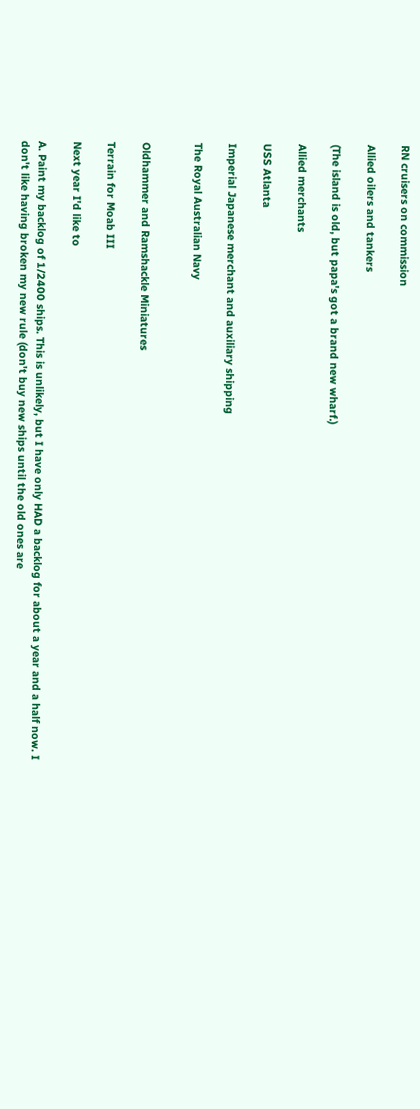RN cruisers on commission

Allied oilers and tankers

(The island is old, but papa's got a brand new wharf.)

Allied merchants

USS Atlanta

Imperial Japanese merchant and auxiliary shipping

The Royal Australian Navy


Oldhammer and Ramshackle Miniatures

Terrain for Moab III

Next year I'd like to

A. Paint my backlog of 1/2400 ships. This is unlikely, but I have only HAD a backlog for about a year and a half now. I don't like having broken my new rule (don't buy new ships until the old ones are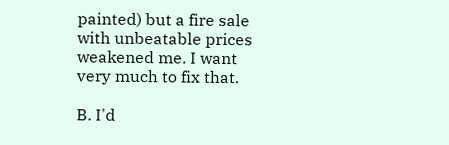painted) but a fire sale with unbeatable prices weakened me. I want very much to fix that.

B. I'd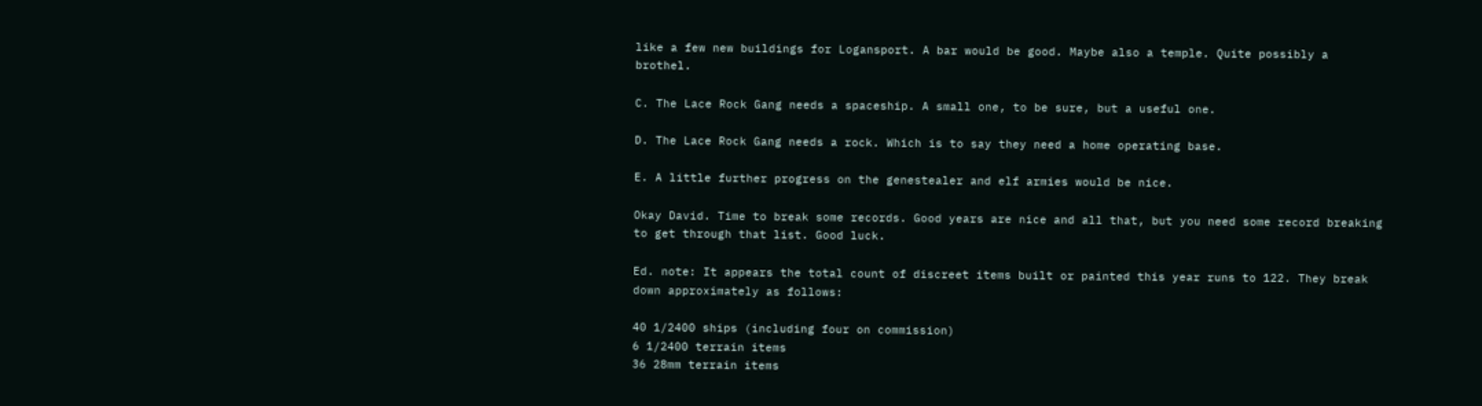like a few new buildings for Logansport. A bar would be good. Maybe also a temple. Quite possibly a brothel.

C. The Lace Rock Gang needs a spaceship. A small one, to be sure, but a useful one.

D. The Lace Rock Gang needs a rock. Which is to say they need a home operating base.

E. A little further progress on the genestealer and elf armies would be nice.

Okay David. Time to break some records. Good years are nice and all that, but you need some record breaking to get through that list. Good luck.

Ed. note: It appears the total count of discreet items built or painted this year runs to 122. They break down approximately as follows:

40 1/2400 ships (including four on commission)
6 1/2400 terrain items
36 28mm terrain items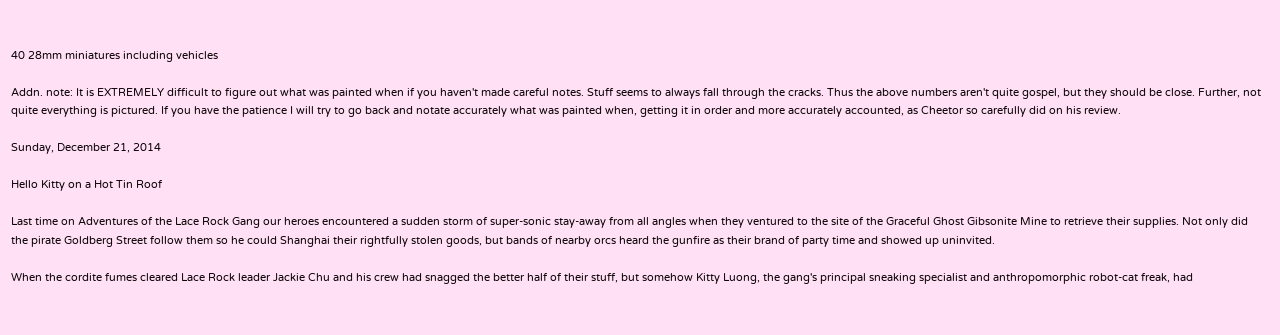40 28mm miniatures including vehicles

Addn. note: It is EXTREMELY difficult to figure out what was painted when if you haven't made careful notes. Stuff seems to always fall through the cracks. Thus the above numbers aren't quite gospel, but they should be close. Further, not quite everything is pictured. If you have the patience I will try to go back and notate accurately what was painted when, getting it in order and more accurately accounted, as Cheetor so carefully did on his review.

Sunday, December 21, 2014

Hello Kitty on a Hot Tin Roof

Last time on Adventures of the Lace Rock Gang our heroes encountered a sudden storm of super-sonic stay-away from all angles when they ventured to the site of the Graceful Ghost Gibsonite Mine to retrieve their supplies. Not only did the pirate Goldberg Street follow them so he could Shanghai their rightfully stolen goods, but bands of nearby orcs heard the gunfire as their brand of party time and showed up uninvited.

When the cordite fumes cleared Lace Rock leader Jackie Chu and his crew had snagged the better half of their stuff, but somehow Kitty Luong, the gang's principal sneaking specialist and anthropomorphic robot-cat freak, had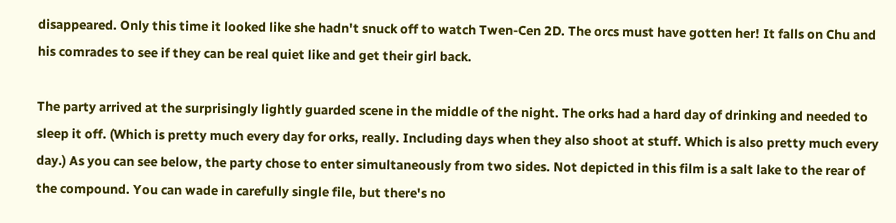disappeared. Only this time it looked like she hadn't snuck off to watch Twen-Cen 2D. The orcs must have gotten her! It falls on Chu and his comrades to see if they can be real quiet like and get their girl back.

The party arrived at the surprisingly lightly guarded scene in the middle of the night. The orks had a hard day of drinking and needed to sleep it off. (Which is pretty much every day for orks, really. Including days when they also shoot at stuff. Which is also pretty much every day.) As you can see below, the party chose to enter simultaneously from two sides. Not depicted in this film is a salt lake to the rear of the compound. You can wade in carefully single file, but there's no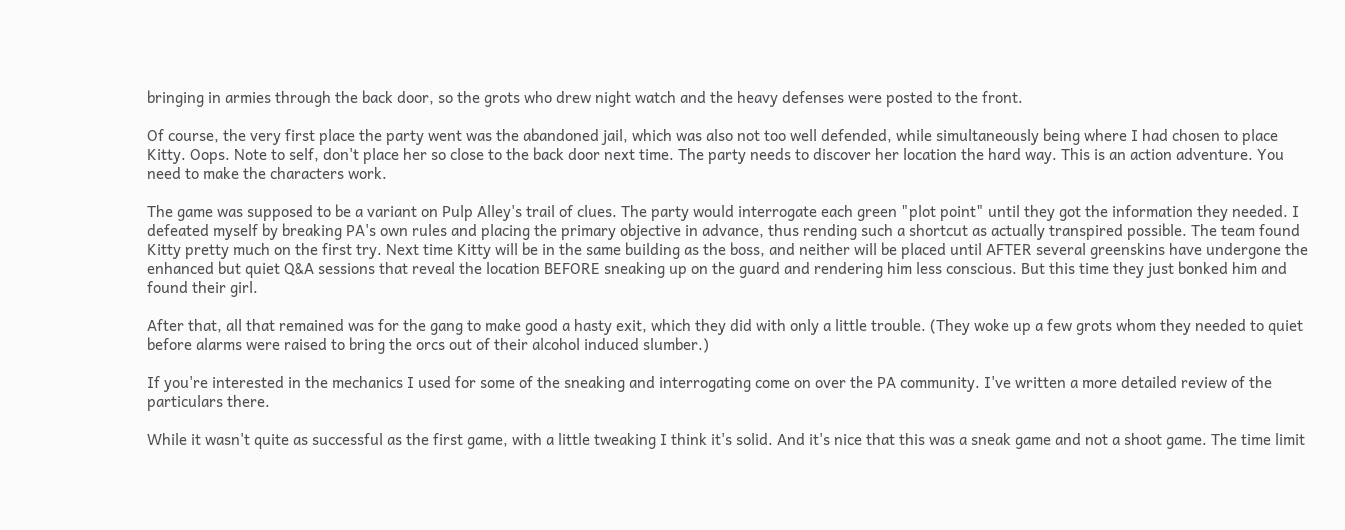bringing in armies through the back door, so the grots who drew night watch and the heavy defenses were posted to the front.

Of course, the very first place the party went was the abandoned jail, which was also not too well defended, while simultaneously being where I had chosen to place Kitty. Oops. Note to self, don't place her so close to the back door next time. The party needs to discover her location the hard way. This is an action adventure. You need to make the characters work.

The game was supposed to be a variant on Pulp Alley's trail of clues. The party would interrogate each green "plot point" until they got the information they needed. I defeated myself by breaking PA's own rules and placing the primary objective in advance, thus rending such a shortcut as actually transpired possible. The team found Kitty pretty much on the first try. Next time Kitty will be in the same building as the boss, and neither will be placed until AFTER several greenskins have undergone the enhanced but quiet Q&A sessions that reveal the location BEFORE sneaking up on the guard and rendering him less conscious. But this time they just bonked him and found their girl.

After that, all that remained was for the gang to make good a hasty exit, which they did with only a little trouble. (They woke up a few grots whom they needed to quiet before alarms were raised to bring the orcs out of their alcohol induced slumber.)

If you're interested in the mechanics I used for some of the sneaking and interrogating come on over the PA community. I've written a more detailed review of the particulars there.

While it wasn't quite as successful as the first game, with a little tweaking I think it's solid. And it's nice that this was a sneak game and not a shoot game. The time limit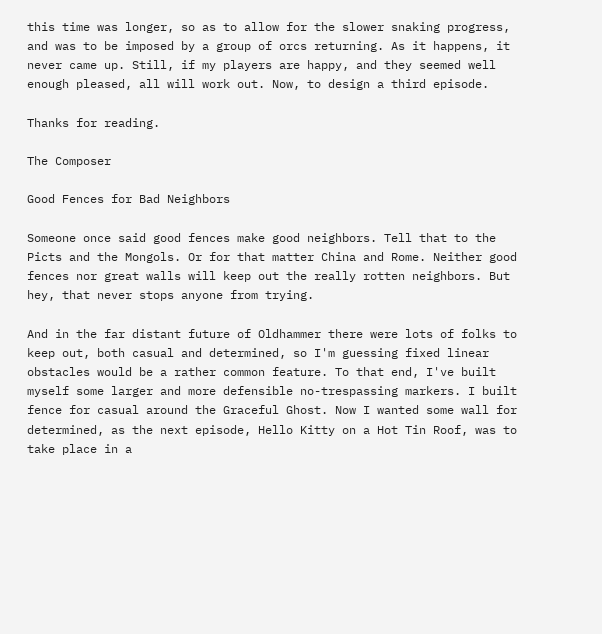this time was longer, so as to allow for the slower snaking progress, and was to be imposed by a group of orcs returning. As it happens, it never came up. Still, if my players are happy, and they seemed well enough pleased, all will work out. Now, to design a third episode.

Thanks for reading.

The Composer

Good Fences for Bad Neighbors

Someone once said good fences make good neighbors. Tell that to the Picts and the Mongols. Or for that matter China and Rome. Neither good fences nor great walls will keep out the really rotten neighbors. But hey, that never stops anyone from trying.

And in the far distant future of Oldhammer there were lots of folks to keep out, both casual and determined, so I'm guessing fixed linear obstacles would be a rather common feature. To that end, I've built myself some larger and more defensible no-trespassing markers. I built fence for casual around the Graceful Ghost. Now I wanted some wall for determined, as the next episode, Hello Kitty on a Hot Tin Roof, was to take place in a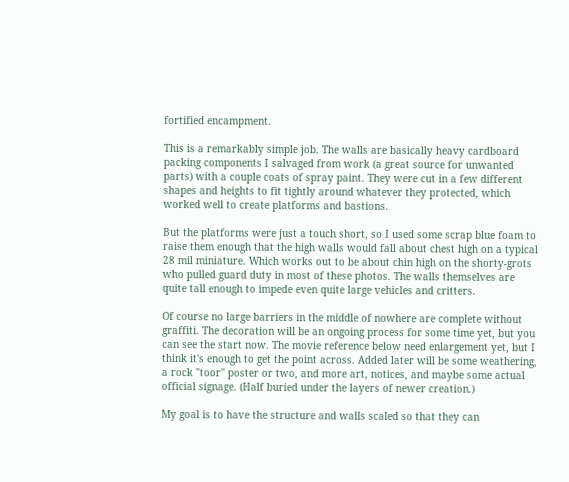fortified encampment.

This is a remarkably simple job. The walls are basically heavy cardboard packing components I salvaged from work (a great source for unwanted parts) with a couple coats of spray paint. They were cut in a few different shapes and heights to fit tightly around whatever they protected, which worked well to create platforms and bastions.

But the platforms were just a touch short, so I used some scrap blue foam to raise them enough that the high walls would fall about chest high on a typical 28 mil miniature. Which works out to be about chin high on the shorty-grots who pulled guard duty in most of these photos. The walls themselves are quite tall enough to impede even quite large vehicles and critters.

Of course no large barriers in the middle of nowhere are complete without graffiti. The decoration will be an ongoing process for some time yet, but you can see the start now. The movie reference below need enlargement yet, but I think it's enough to get the point across. Added later will be some weathering, a rock "toor" poster or two, and more art, notices, and maybe some actual official signage. (Half buried under the layers of newer creation.)

My goal is to have the structure and walls scaled so that they can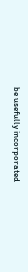be usefully incorporated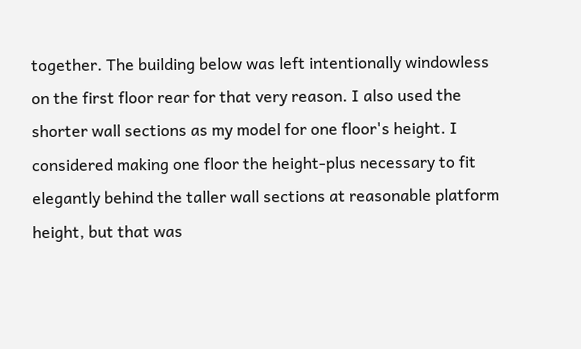together. The building below was left intentionally windowless on the first floor rear for that very reason. I also used the shorter wall sections as my model for one floor's height. I considered making one floor the height-plus necessary to fit elegantly behind the taller wall sections at reasonable platform height, but that was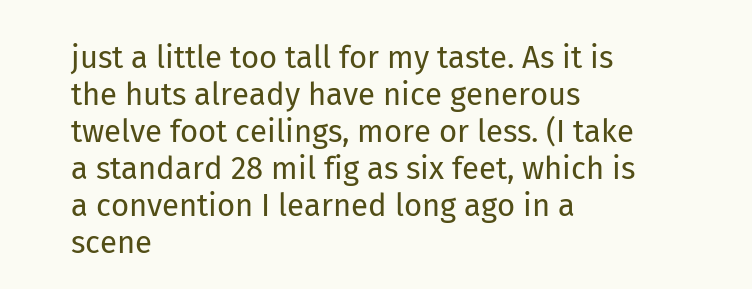just a little too tall for my taste. As it is the huts already have nice generous twelve foot ceilings, more or less. (I take a standard 28 mil fig as six feet, which is a convention I learned long ago in a scene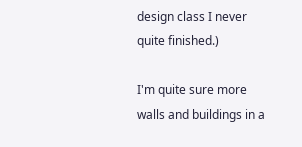design class I never quite finished.)

I'm quite sure more walls and buildings in a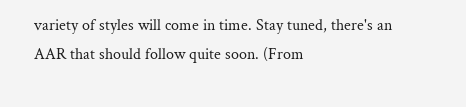variety of styles will come in time. Stay tuned, there's an AAR that should follow quite soon. (From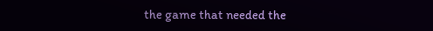the game that needed the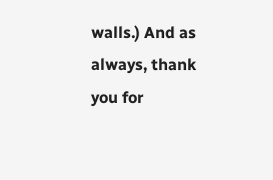walls.) And as always, thank you for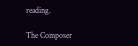reading.

The Composer